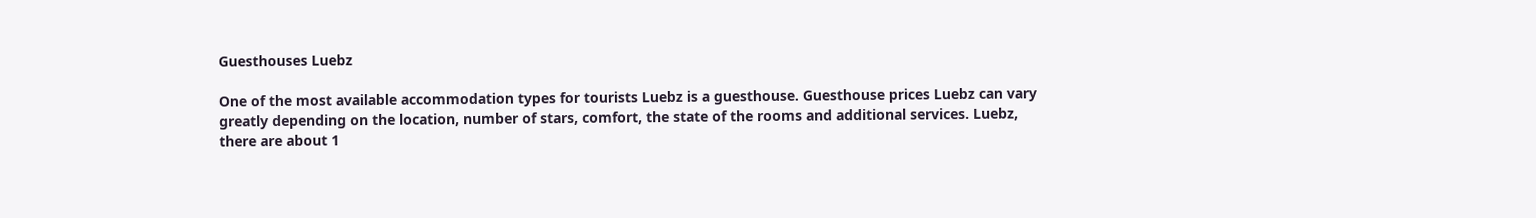Guesthouses Luebz

One of the most available accommodation types for tourists Luebz is a guesthouse. Guesthouse prices Luebz can vary greatly depending on the location, number of stars, comfort, the state of the rooms and additional services. Luebz, there are about 1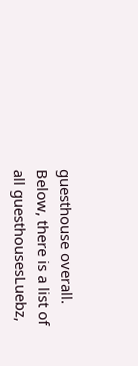guesthouse overall. Below, there is a list of all guesthousesLuebz,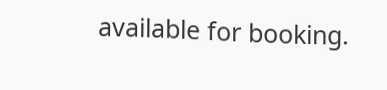available for booking.